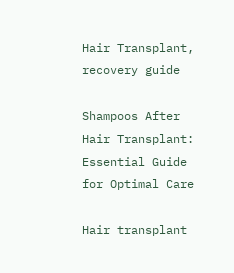Hair Transplant, recovery guide

Shampoos After Hair Transplant: Essential Guide for Optimal Care

Hair transplant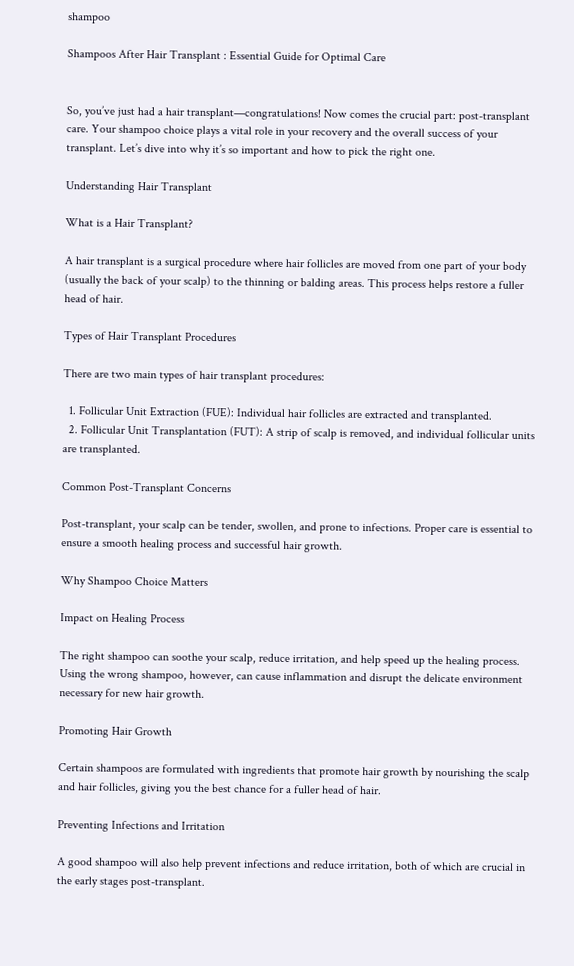shampoo

Shampoos After Hair Transplant : Essential Guide for Optimal Care


So, you’ve just had a hair transplant—congratulations! Now comes the crucial part: post-transplant care. Your shampoo choice plays a vital role in your recovery and the overall success of your transplant. Let’s dive into why it’s so important and how to pick the right one.

Understanding Hair Transplant

What is a Hair Transplant?

A hair transplant is a surgical procedure where hair follicles are moved from one part of your body (usually the back of your scalp) to the thinning or balding areas. This process helps restore a fuller head of hair.

Types of Hair Transplant Procedures

There are two main types of hair transplant procedures:

  1. Follicular Unit Extraction (FUE): Individual hair follicles are extracted and transplanted.
  2. Follicular Unit Transplantation (FUT): A strip of scalp is removed, and individual follicular units are transplanted.

Common Post-Transplant Concerns

Post-transplant, your scalp can be tender, swollen, and prone to infections. Proper care is essential to ensure a smooth healing process and successful hair growth.

Why Shampoo Choice Matters

Impact on Healing Process

The right shampoo can soothe your scalp, reduce irritation, and help speed up the healing process. Using the wrong shampoo, however, can cause inflammation and disrupt the delicate environment necessary for new hair growth.

Promoting Hair Growth

Certain shampoos are formulated with ingredients that promote hair growth by nourishing the scalp and hair follicles, giving you the best chance for a fuller head of hair.

Preventing Infections and Irritation

A good shampoo will also help prevent infections and reduce irritation, both of which are crucial in the early stages post-transplant.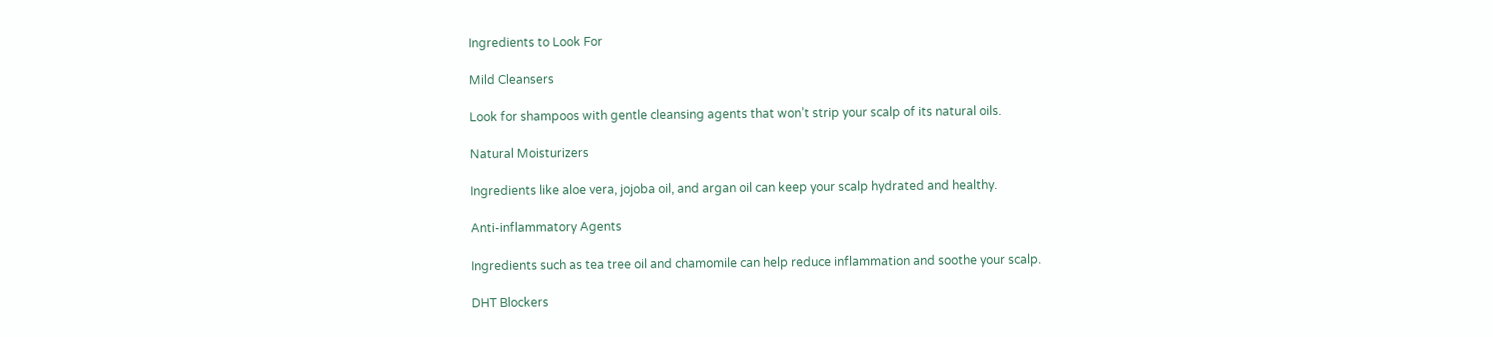Ingredients to Look For

Mild Cleansers

Look for shampoos with gentle cleansing agents that won’t strip your scalp of its natural oils.

Natural Moisturizers

Ingredients like aloe vera, jojoba oil, and argan oil can keep your scalp hydrated and healthy.

Anti-inflammatory Agents

Ingredients such as tea tree oil and chamomile can help reduce inflammation and soothe your scalp.

DHT Blockers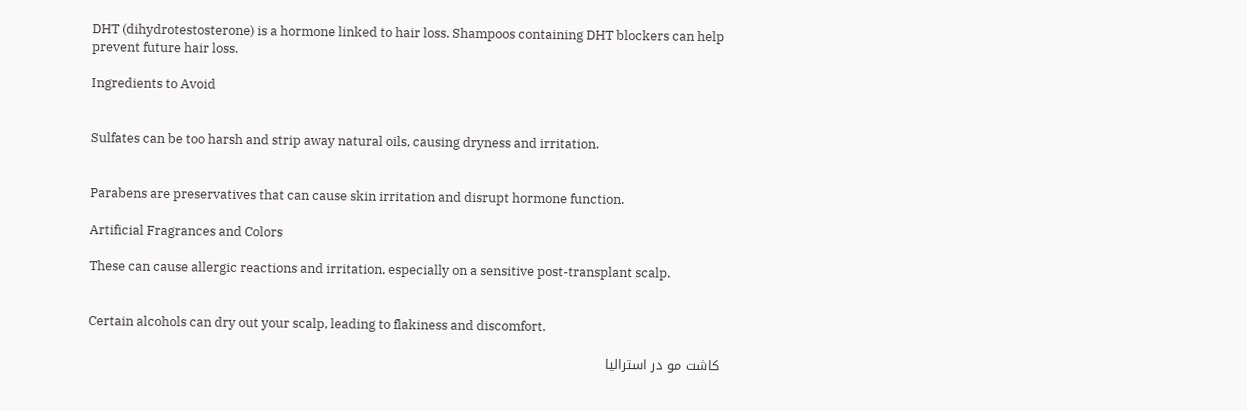DHT (dihydrotestosterone) is a hormone linked to hair loss. Shampoos containing DHT blockers can help prevent future hair loss.

Ingredients to Avoid


Sulfates can be too harsh and strip away natural oils, causing dryness and irritation.


Parabens are preservatives that can cause skin irritation and disrupt hormone function.

Artificial Fragrances and Colors

These can cause allergic reactions and irritation, especially on a sensitive post-transplant scalp.


Certain alcohols can dry out your scalp, leading to flakiness and discomfort.

کاشت مو در استرالیا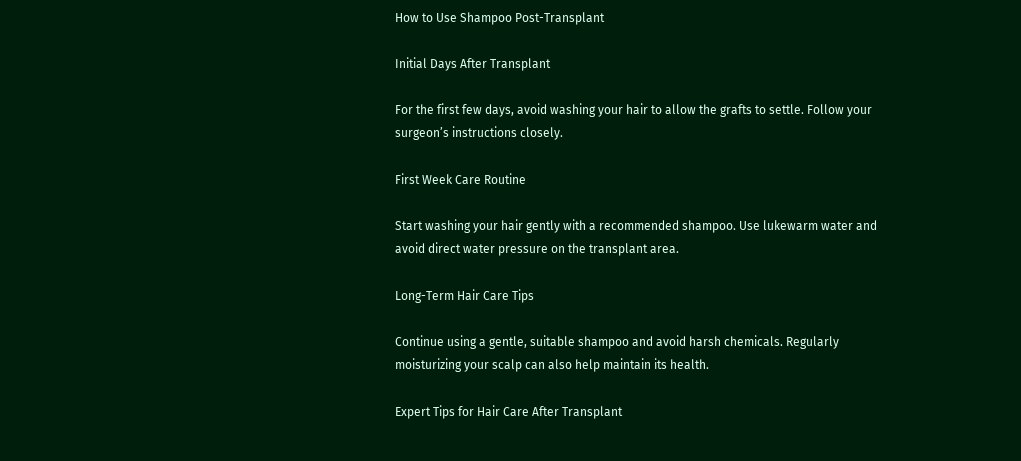How to Use Shampoo Post-Transplant

Initial Days After Transplant

For the first few days, avoid washing your hair to allow the grafts to settle. Follow your surgeon’s instructions closely.

First Week Care Routine

Start washing your hair gently with a recommended shampoo. Use lukewarm water and avoid direct water pressure on the transplant area.

Long-Term Hair Care Tips

Continue using a gentle, suitable shampoo and avoid harsh chemicals. Regularly moisturizing your scalp can also help maintain its health.

Expert Tips for Hair Care After Transplant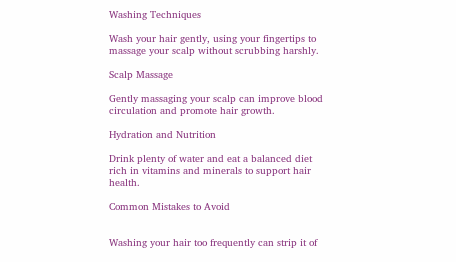Washing Techniques

Wash your hair gently, using your fingertips to massage your scalp without scrubbing harshly.

Scalp Massage

Gently massaging your scalp can improve blood circulation and promote hair growth.

Hydration and Nutrition

Drink plenty of water and eat a balanced diet rich in vitamins and minerals to support hair health.

Common Mistakes to Avoid


Washing your hair too frequently can strip it of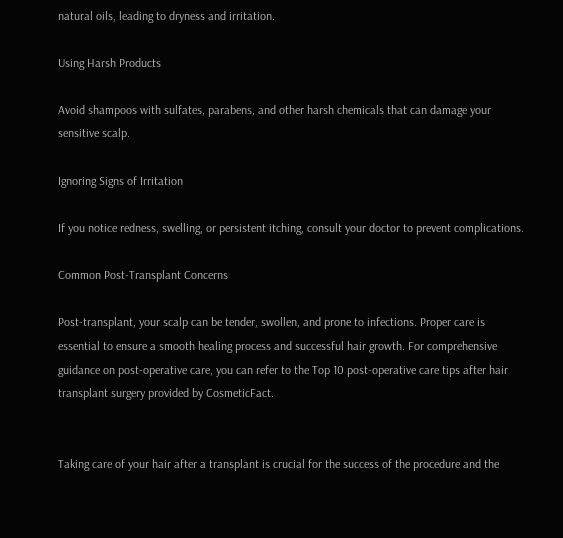natural oils, leading to dryness and irritation.

Using Harsh Products

Avoid shampoos with sulfates, parabens, and other harsh chemicals that can damage your sensitive scalp.

Ignoring Signs of Irritation

If you notice redness, swelling, or persistent itching, consult your doctor to prevent complications.

Common Post-Transplant Concerns

Post-transplant, your scalp can be tender, swollen, and prone to infections. Proper care is essential to ensure a smooth healing process and successful hair growth. For comprehensive guidance on post-operative care, you can refer to the Top 10 post-operative care tips after hair transplant surgery provided by CosmeticFact.


Taking care of your hair after a transplant is crucial for the success of the procedure and the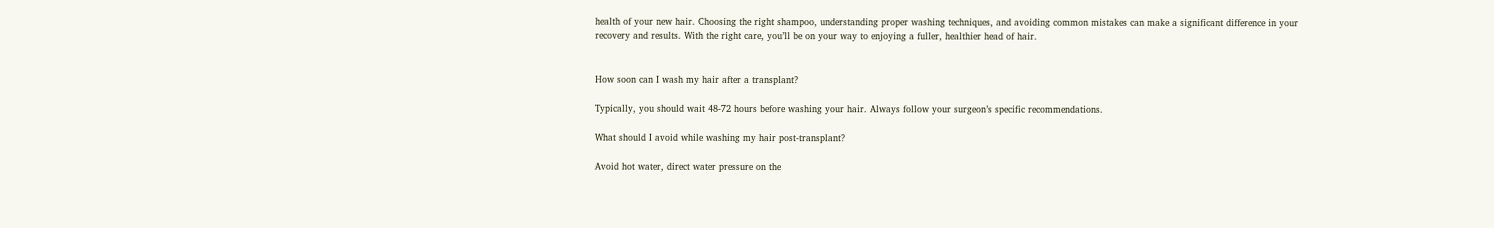health of your new hair. Choosing the right shampoo, understanding proper washing techniques, and avoiding common mistakes can make a significant difference in your recovery and results. With the right care, you’ll be on your way to enjoying a fuller, healthier head of hair.


How soon can I wash my hair after a transplant?

Typically, you should wait 48-72 hours before washing your hair. Always follow your surgeon’s specific recommendations.

What should I avoid while washing my hair post-transplant?

Avoid hot water, direct water pressure on the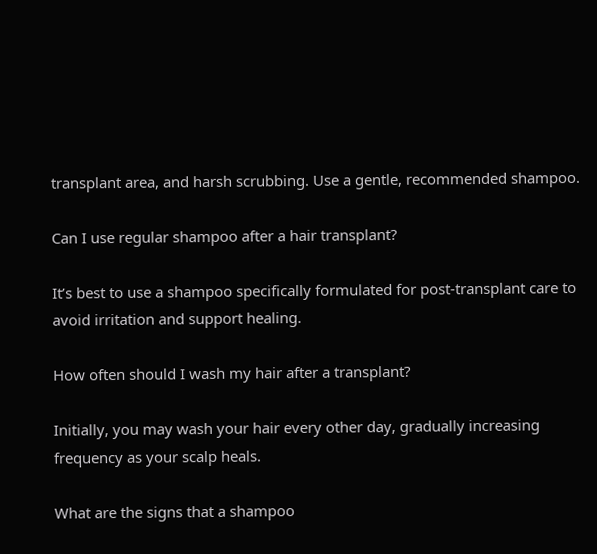transplant area, and harsh scrubbing. Use a gentle, recommended shampoo.

Can I use regular shampoo after a hair transplant?

It’s best to use a shampoo specifically formulated for post-transplant care to avoid irritation and support healing.

How often should I wash my hair after a transplant?

Initially, you may wash your hair every other day, gradually increasing frequency as your scalp heals.

What are the signs that a shampoo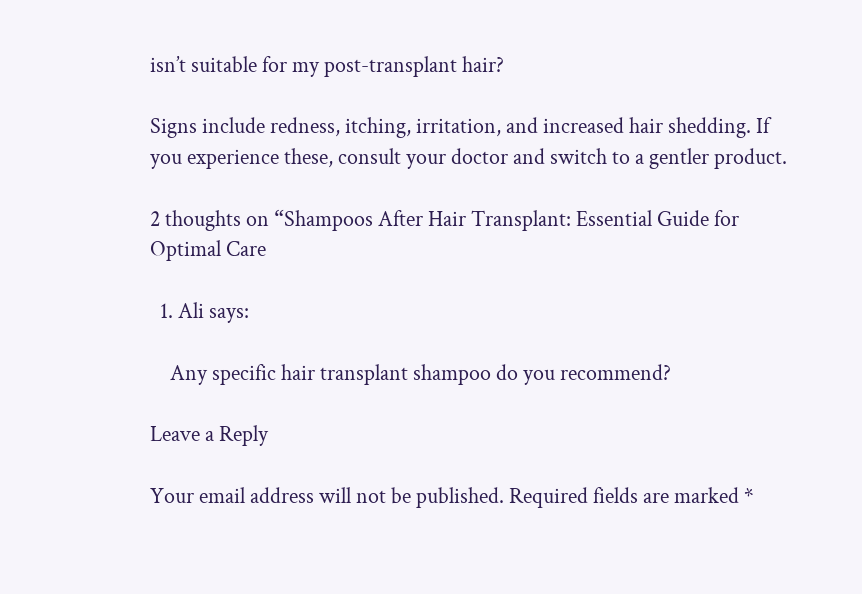isn’t suitable for my post-transplant hair?

Signs include redness, itching, irritation, and increased hair shedding. If you experience these, consult your doctor and switch to a gentler product.

2 thoughts on “Shampoos After Hair Transplant: Essential Guide for Optimal Care

  1. Ali says:

    Any specific hair transplant shampoo do you recommend?

Leave a Reply

Your email address will not be published. Required fields are marked *